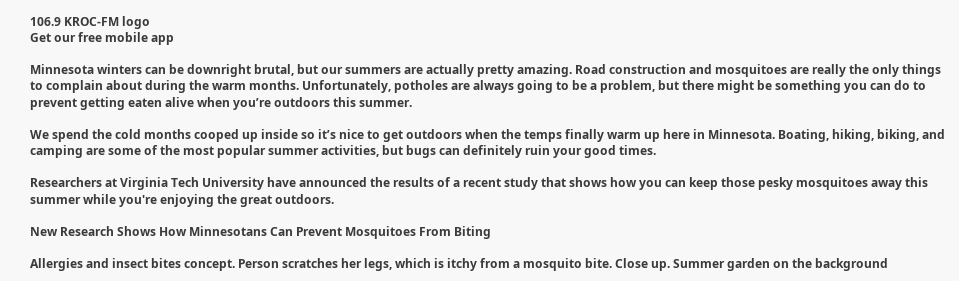106.9 KROC-FM logo
Get our free mobile app

Minnesota winters can be downright brutal, but our summers are actually pretty amazing. Road construction and mosquitoes are really the only things to complain about during the warm months. Unfortunately, potholes are always going to be a problem, but there might be something you can do to prevent getting eaten alive when you’re outdoors this summer.

We spend the cold months cooped up inside so it’s nice to get outdoors when the temps finally warm up here in Minnesota. Boating, hiking, biking, and camping are some of the most popular summer activities, but bugs can definitely ruin your good times.

Researchers at Virginia Tech University have announced the results of a recent study that shows how you can keep those pesky mosquitoes away this summer while you're enjoying the great outdoors.

New Research Shows How Minnesotans Can Prevent Mosquitoes From Biting

Allergies and insect bites concept. Person scratches her legs, which is itchy from a mosquito bite. Close up. Summer garden on the background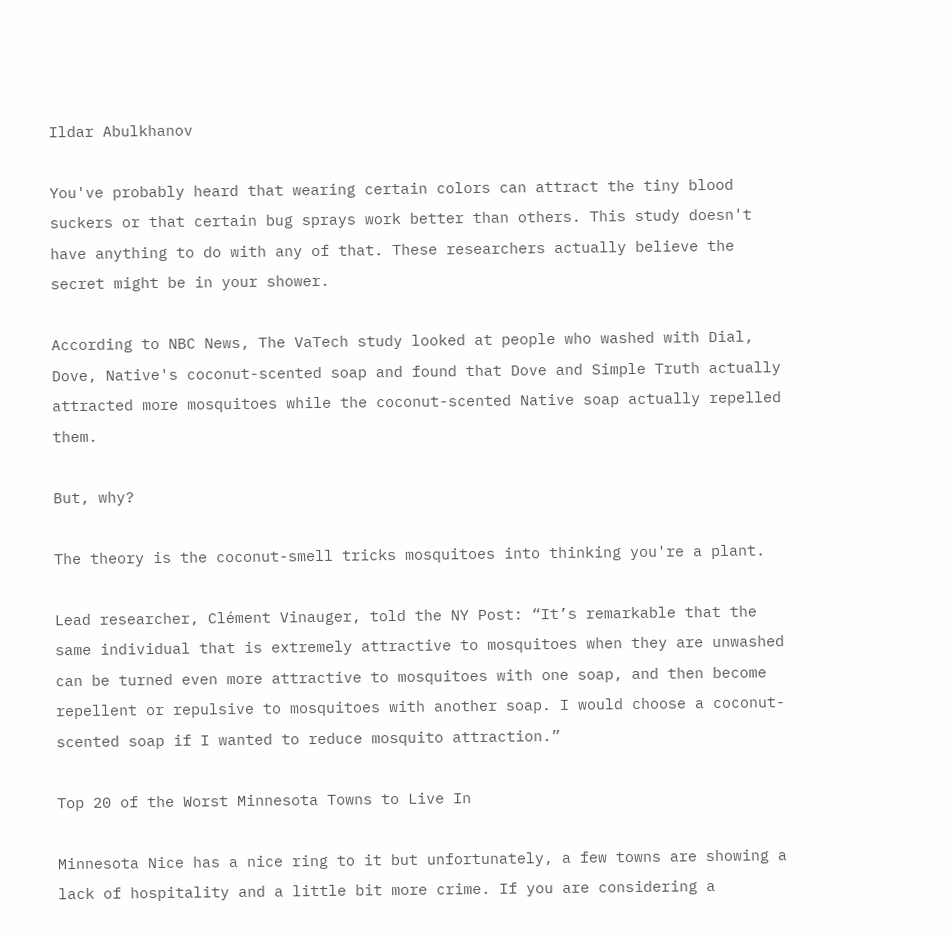Ildar Abulkhanov

You've probably heard that wearing certain colors can attract the tiny blood suckers or that certain bug sprays work better than others. This study doesn't have anything to do with any of that. These researchers actually believe the secret might be in your shower.

According to NBC News, The VaTech study looked at people who washed with Dial, Dove, Native's coconut-scented soap and found that Dove and Simple Truth actually attracted more mosquitoes while the coconut-scented Native soap actually repelled them.

But, why?

The theory is the coconut-smell tricks mosquitoes into thinking you're a plant.

Lead researcher, Clément Vinauger, told the NY Post: “It’s remarkable that the same individual that is extremely attractive to mosquitoes when they are unwashed can be turned even more attractive to mosquitoes with one soap, and then become repellent or repulsive to mosquitoes with another soap. I would choose a coconut-scented soap if I wanted to reduce mosquito attraction.”

Top 20 of the Worst Minnesota Towns to Live In

Minnesota Nice has a nice ring to it but unfortunately, a few towns are showing a lack of hospitality and a little bit more crime. If you are considering a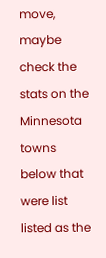move, maybe check the stats on the Minnesota towns below that were list listed as the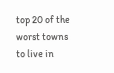top 20 of the worst towns to live in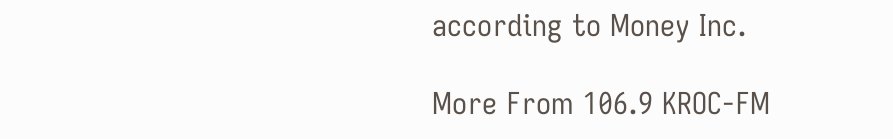according to Money Inc.

More From 106.9 KROC-FM